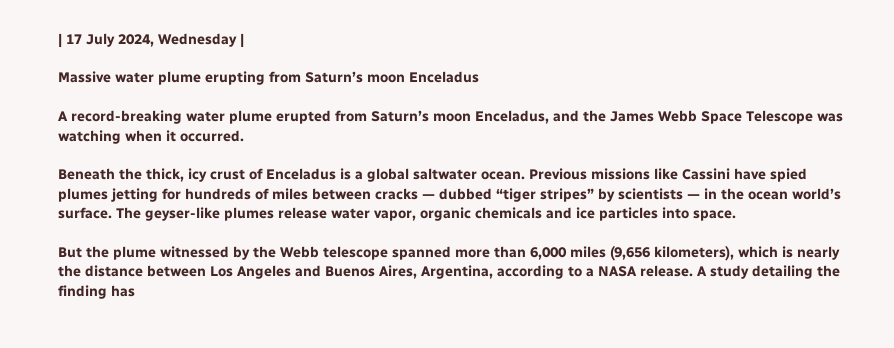| 17 July 2024, Wednesday |

Massive water plume erupting from Saturn’s moon Enceladus

A record-breaking water plume erupted from Saturn’s moon Enceladus, and the James Webb Space Telescope was watching when it occurred.

Beneath the thick, icy crust of Enceladus is a global saltwater ocean. Previous missions like Cassini have spied plumes jetting for hundreds of miles between cracks — dubbed “tiger stripes” by scientists — in the ocean world’s surface. The geyser-like plumes release water vapor, organic chemicals and ice particles into space.

But the plume witnessed by the Webb telescope spanned more than 6,000 miles (9,656 kilometers), which is nearly the distance between Los Angeles and Buenos Aires, Argentina, according to a NASA release. A study detailing the finding has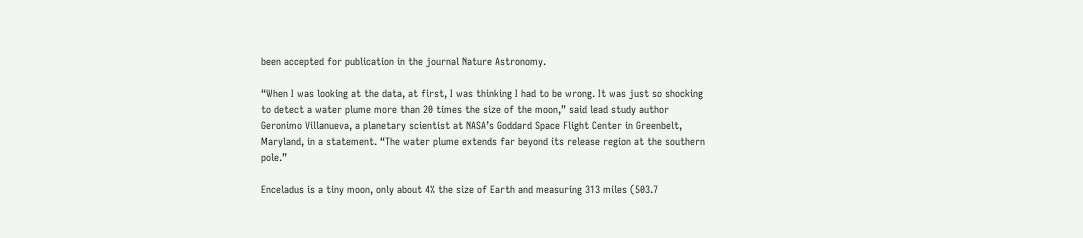been accepted for publication in the journal Nature Astronomy.

“When I was looking at the data, at first, I was thinking I had to be wrong. It was just so shocking to detect a water plume more than 20 times the size of the moon,” said lead study author Geronimo Villanueva, a planetary scientist at NASA’s Goddard Space Flight Center in Greenbelt, Maryland, in a statement. “The water plume extends far beyond its release region at the southern pole.”

Enceladus is a tiny moon, only about 4% the size of Earth and measuring 313 miles (503.7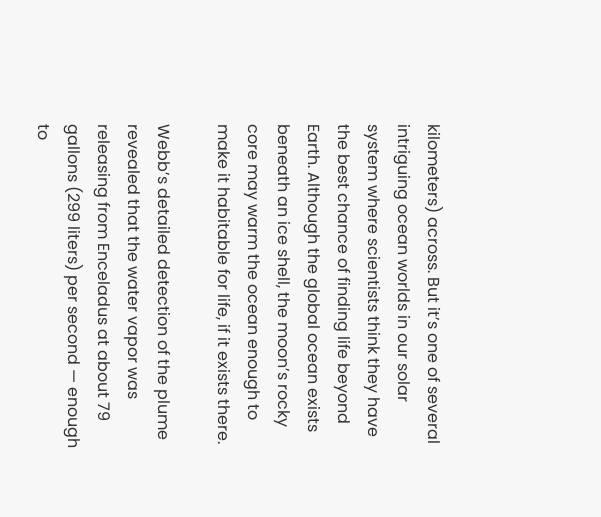kilometers) across. But it’s one of several intriguing ocean worlds in our solar system where scientists think they have the best chance of finding life beyond Earth. Although the global ocean exists beneath an ice shell, the moon’s rocky core may warm the ocean enough to make it habitable for life, if it exists there.

Webb’s detailed detection of the plume revealed that the water vapor was releasing from Enceladus at about 79 gallons (299 liters) per second — enough to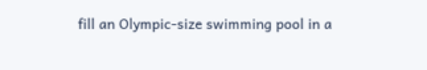fill an Olympic-size swimming pool in a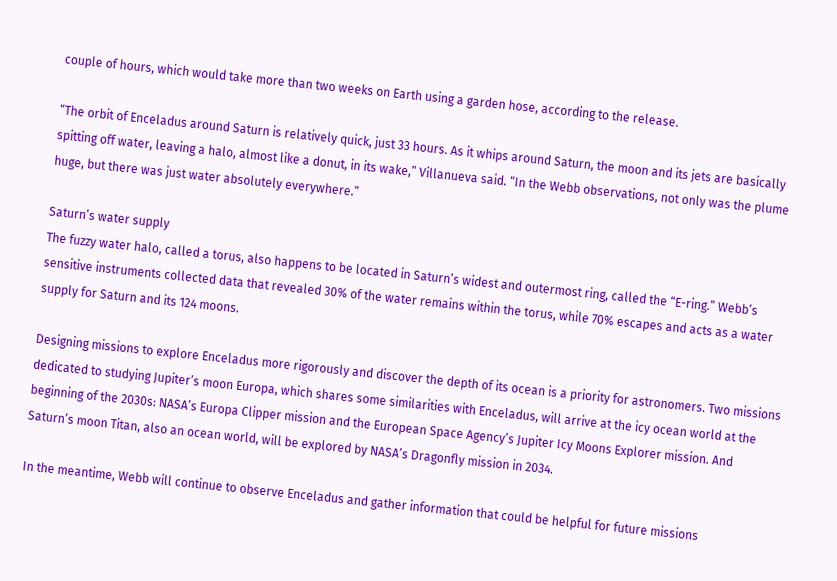couple of hours, which would take more than two weeks on Earth using a garden hose, according to the release.

“The orbit of Enceladus around Saturn is relatively quick, just 33 hours. As it whips around Saturn, the moon and its jets are basically spitting off water, leaving a halo, almost like a donut, in its wake,” Villanueva said. “In the Webb observations, not only was the plume huge, but there was just water absolutely everywhere.”

Saturn’s water supply
The fuzzy water halo, called a torus, also happens to be located in Saturn’s widest and outermost ring, called the “E-ring.” Webb’s sensitive instruments collected data that revealed 30% of the water remains within the torus, while 70% escapes and acts as a water supply for Saturn and its 124 moons.

Designing missions to explore Enceladus more rigorously and discover the depth of its ocean is a priority for astronomers. Two missions dedicated to studying Jupiter’s moon Europa, which shares some similarities with Enceladus, will arrive at the icy ocean world at the beginning of the 2030s: NASA’s Europa Clipper mission and the European Space Agency’s Jupiter Icy Moons Explorer mission. And Saturn’s moon Titan, also an ocean world, will be explored by NASA’s Dragonfly mission in 2034.

In the meantime, Webb will continue to observe Enceladus and gather information that could be helpful for future missions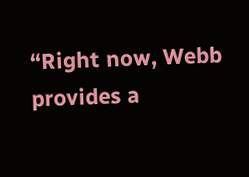“Right now, Webb provides a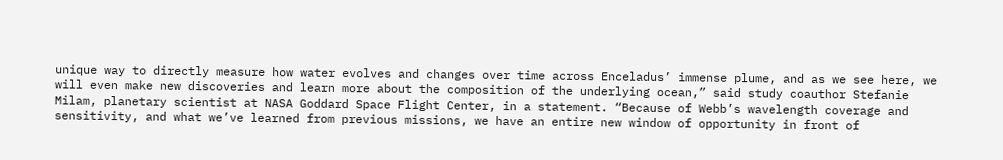unique way to directly measure how water evolves and changes over time across Enceladus’ immense plume, and as we see here, we will even make new discoveries and learn more about the composition of the underlying ocean,” said study coauthor Stefanie Milam, planetary scientist at NASA Goddard Space Flight Center, in a statement. “Because of Webb’s wavelength coverage and sensitivity, and what we’ve learned from previous missions, we have an entire new window of opportunity in front of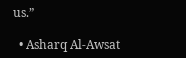us.”

  • Asharq Al-Awsat